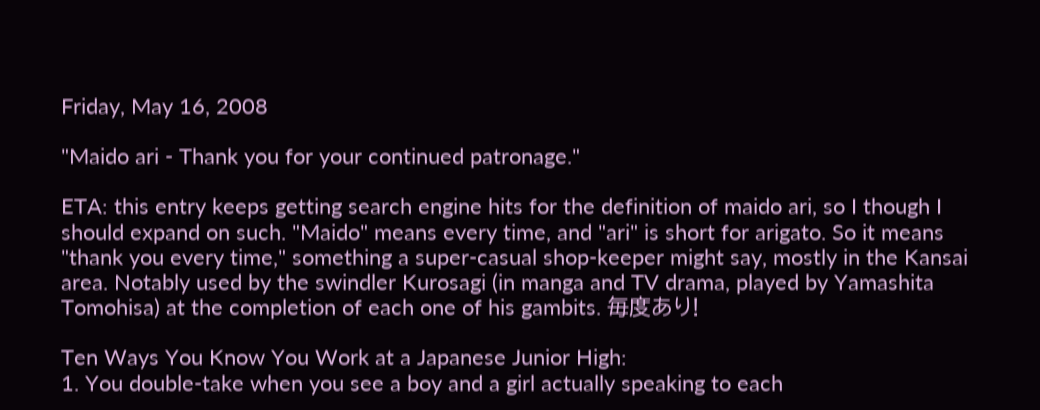Friday, May 16, 2008

"Maido ari - Thank you for your continued patronage."

ETA: this entry keeps getting search engine hits for the definition of maido ari, so I though I should expand on such. "Maido" means every time, and "ari" is short for arigato. So it means "thank you every time," something a super-casual shop-keeper might say, mostly in the Kansai area. Notably used by the swindler Kurosagi (in manga and TV drama, played by Yamashita Tomohisa) at the completion of each one of his gambits. 毎度あり!

Ten Ways You Know You Work at a Japanese Junior High:
1. You double-take when you see a boy and a girl actually speaking to each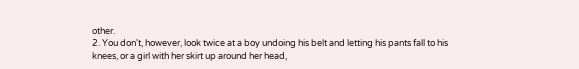other.
2. You don't, however, look twice at a boy undoing his belt and letting his pants fall to his knees, or a girl with her skirt up around her head,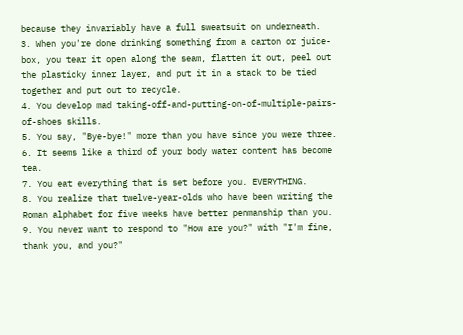because they invariably have a full sweatsuit on underneath.
3. When you're done drinking something from a carton or juice-box, you tear it open along the seam, flatten it out, peel out the plasticky inner layer, and put it in a stack to be tied together and put out to recycle.
4. You develop mad taking-off-and-putting-on-of-multiple-pairs-of-shoes skills.
5. You say, "Bye-bye!" more than you have since you were three.
6. It seems like a third of your body water content has become tea.
7. You eat everything that is set before you. EVERYTHING.
8. You realize that twelve-year-olds who have been writing the Roman alphabet for five weeks have better penmanship than you.
9. You never want to respond to "How are you?" with "I'm fine, thank you, and you?"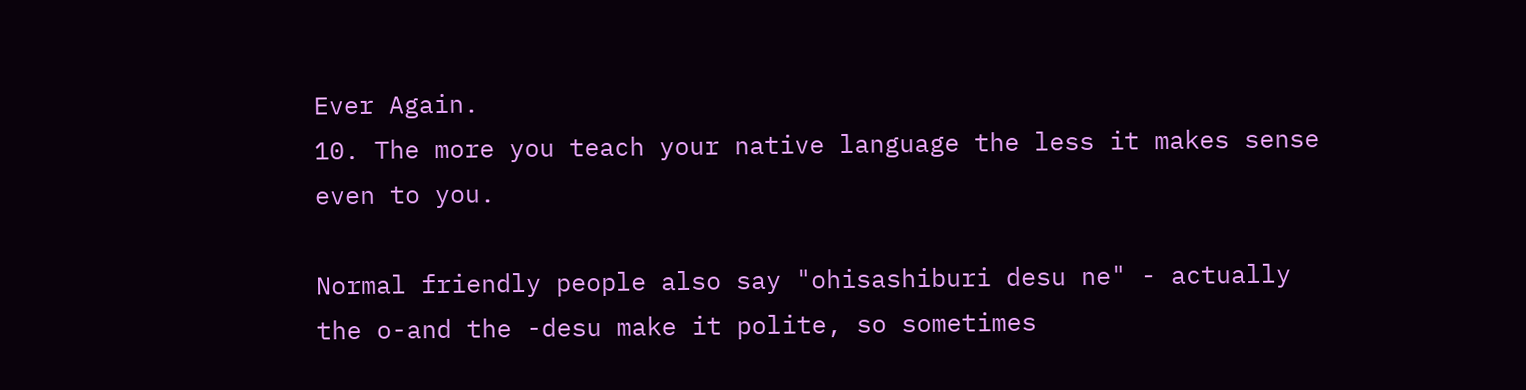Ever Again.
10. The more you teach your native language the less it makes sense even to you.

Normal friendly people also say "ohisashiburi desu ne" - actually the o-and the -desu make it polite, so sometimes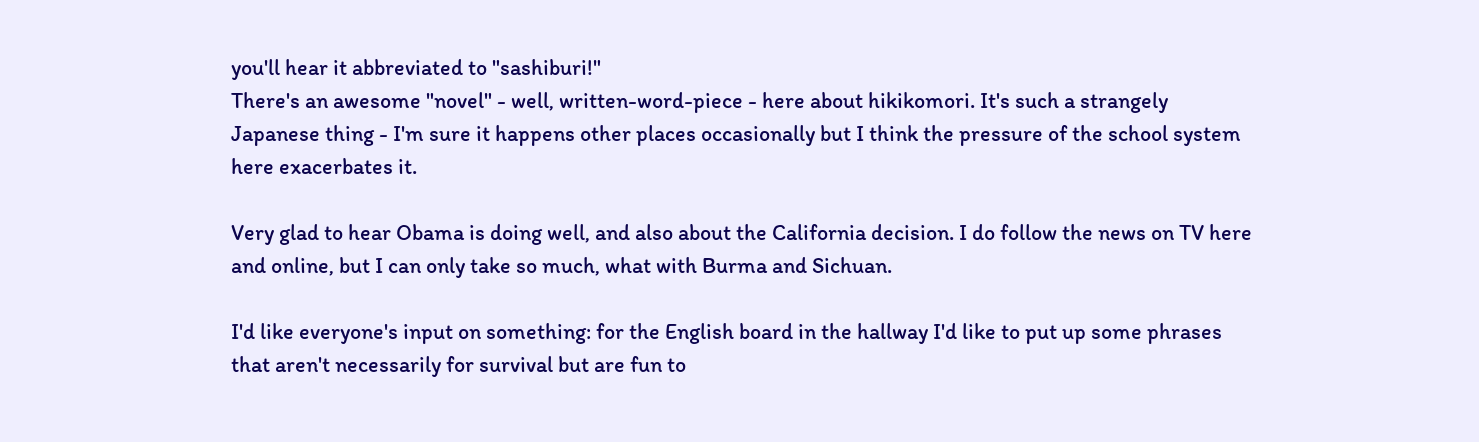you'll hear it abbreviated to "sashiburi!"
There's an awesome "novel" - well, written-word-piece - here about hikikomori. It's such a strangely Japanese thing - I'm sure it happens other places occasionally but I think the pressure of the school system here exacerbates it.

Very glad to hear Obama is doing well, and also about the California decision. I do follow the news on TV here and online, but I can only take so much, what with Burma and Sichuan.

I'd like everyone's input on something: for the English board in the hallway I'd like to put up some phrases that aren't necessarily for survival but are fun to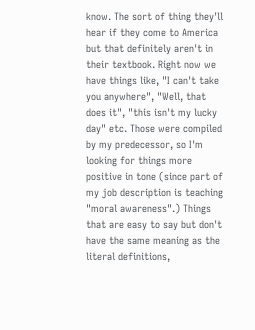know. The sort of thing they'll hear if they come to America but that definitely aren't in their textbook. Right now we have things like, "I can't take you anywhere", "Well, that does it", "this isn't my lucky day" etc. Those were compiled by my predecessor, so I'm looking for things more positive in tone (since part of my job description is teaching "moral awareness".) Things that are easy to say but don't have the same meaning as the literal definitions,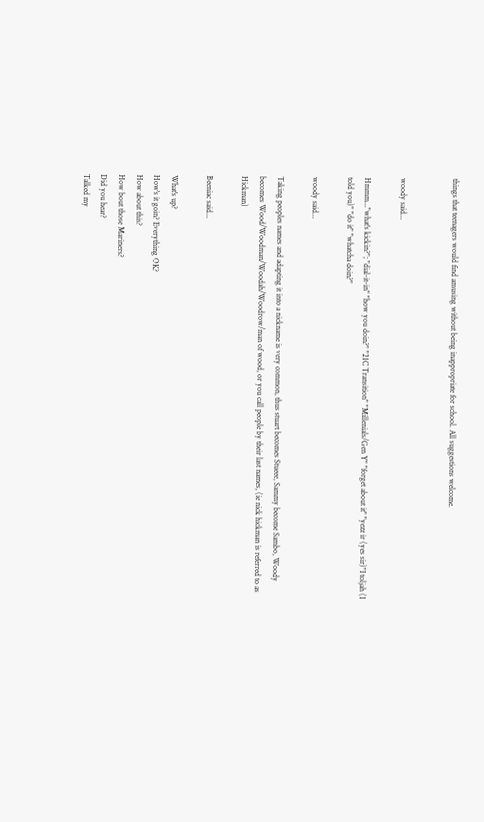things that teenagers would find amusing without being inappropriate for school. All suggestions welcome.


woody said...

Hmmm..."what's kickin?"; "dial-it-in" "how you doin?" "21C Transition" "Millenials/Gen Y" "forget about it" "yezz ir (yes sir)"I toljah (I told you)" "do it" "whatcha doin?"

woody said...

Taking peoples names and adapting it into a nickname is very common, thus stuart becomes Stueee, Sammy become Sambo, Woody becomes Wood/Woodman/Woodah/Woodrow/man of wood, or you call people by their last names, (ie nick hickman is referred to as Hickman)

Beeniac said...

What's up?
How's it goin? Everything OK?
How about this?
How bout those Mariners?
Did you hear?
Talked my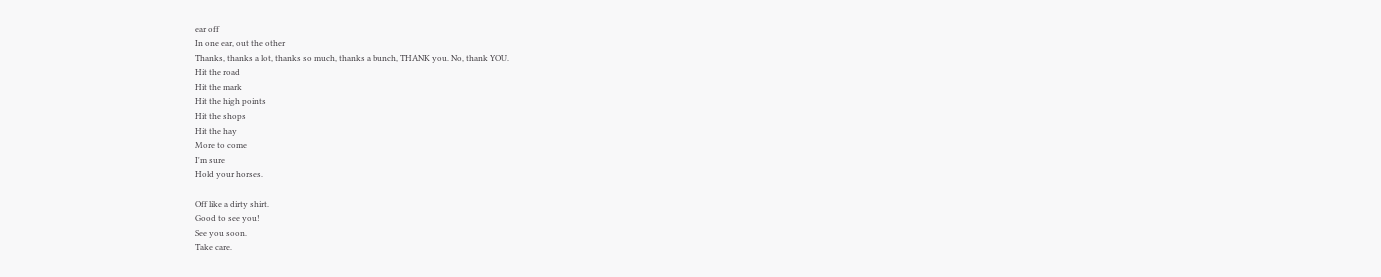ear off
In one ear, out the other
Thanks, thanks a lot, thanks so much, thanks a bunch, THANK you. No, thank YOU.
Hit the road
Hit the mark
Hit the high points
Hit the shops
Hit the hay
More to come
I'm sure
Hold your horses.

Off like a dirty shirt.
Good to see you!
See you soon.
Take care.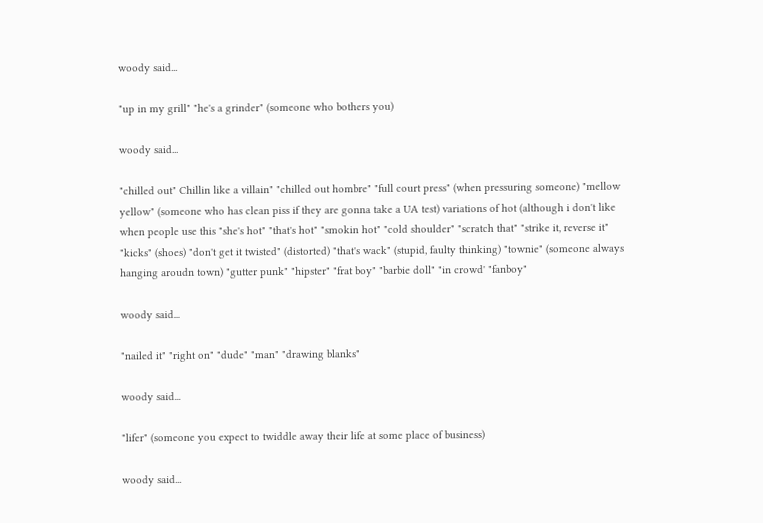woody said...

"up in my grill" "he's a grinder" (someone who bothers you)

woody said...

"chilled out" Chillin like a villain" "chilled out hombre" "full court press" (when pressuring someone) "mellow yellow" (someone who has clean piss if they are gonna take a UA test) variations of hot (although i don't like when people use this "she's hot" "that's hot" "smokin hot" "cold shoulder" "scratch that" "strike it, reverse it" "kicks" (shoes) "don't get it twisted" (distorted) "that's wack" (stupid, faulty thinking) "townie" (someone always hanging aroudn town) "gutter punk" "hipster" "frat boy" "barbie doll" "in crowd' "fanboy"

woody said...

"nailed it" "right on" "dude" "man" "drawing blanks"

woody said...

"lifer" (someone you expect to twiddle away their life at some place of business)

woody said...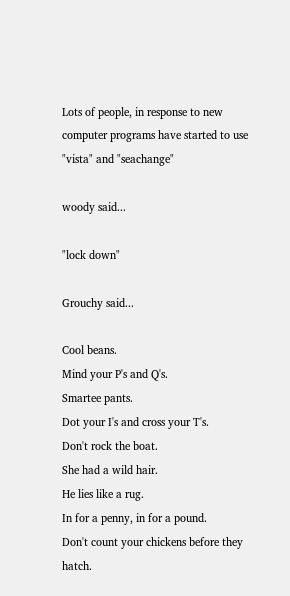Lots of people, in response to new computer programs have started to use "vista" and "seachange"

woody said...

"lock down"

Grouchy said...

Cool beans.
Mind your P's and Q's.
Smartee pants.
Dot your I's and cross your T's.
Don't rock the boat.
She had a wild hair.
He lies like a rug.
In for a penny, in for a pound.
Don't count your chickens before they hatch.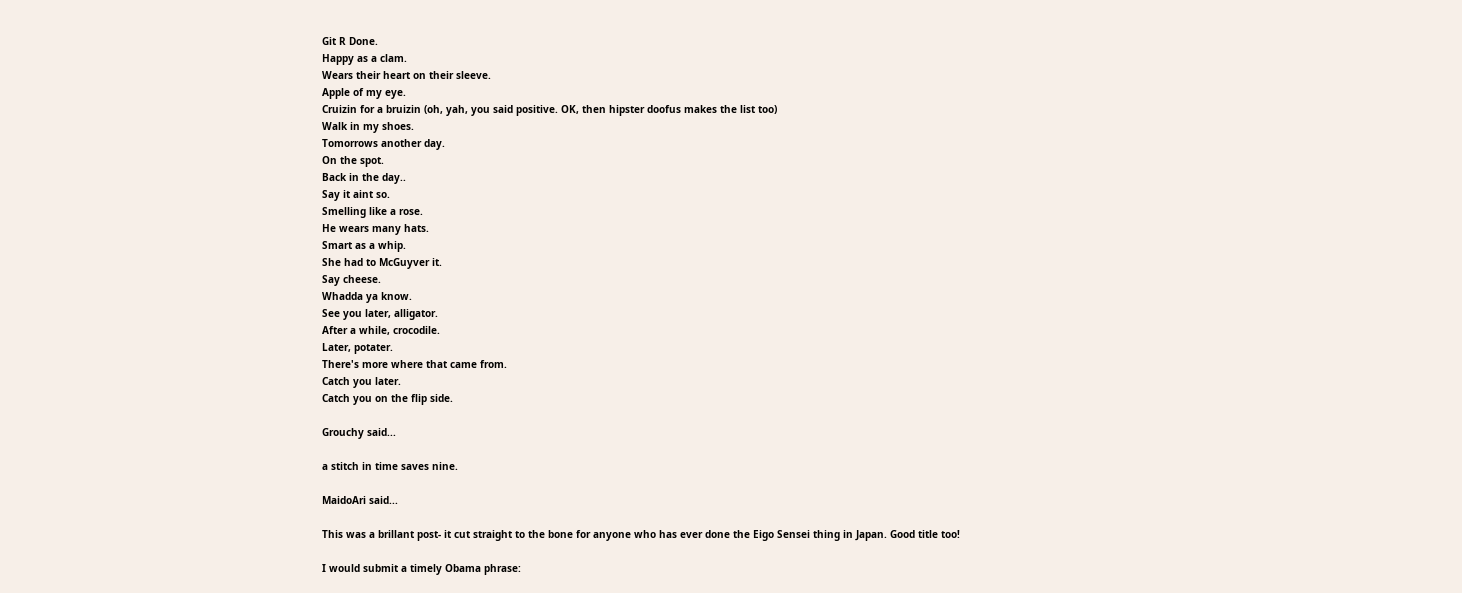Git R Done.
Happy as a clam.
Wears their heart on their sleeve.
Apple of my eye.
Cruizin for a bruizin (oh, yah, you said positive. OK, then hipster doofus makes the list too)
Walk in my shoes.
Tomorrows another day.
On the spot.
Back in the day..
Say it aint so.
Smelling like a rose.
He wears many hats.
Smart as a whip.
She had to McGuyver it.
Say cheese.
Whadda ya know.
See you later, alligator.
After a while, crocodile.
Later, potater.
There's more where that came from.
Catch you later.
Catch you on the flip side.

Grouchy said...

a stitch in time saves nine.

MaidoAri said...

This was a brillant post- it cut straight to the bone for anyone who has ever done the Eigo Sensei thing in Japan. Good title too!

I would submit a timely Obama phrase: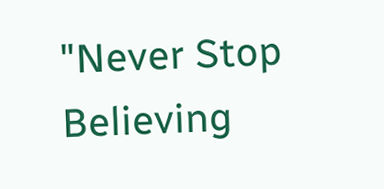"Never Stop Believing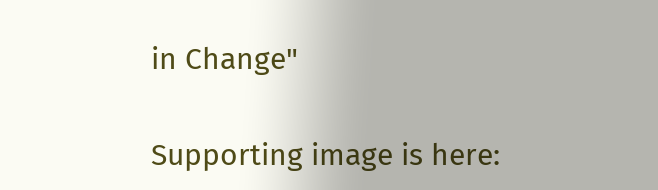in Change"

Supporting image is here: